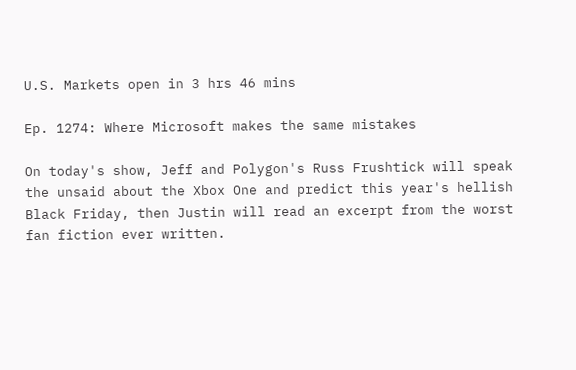U.S. Markets open in 3 hrs 46 mins

Ep. 1274: Where Microsoft makes the same mistakes

On today's show, Jeff and Polygon's Russ Frushtick will speak the unsaid about the Xbox One and predict this year's hellish Black Friday, then Justin will read an excerpt from the worst fan fiction ever written.